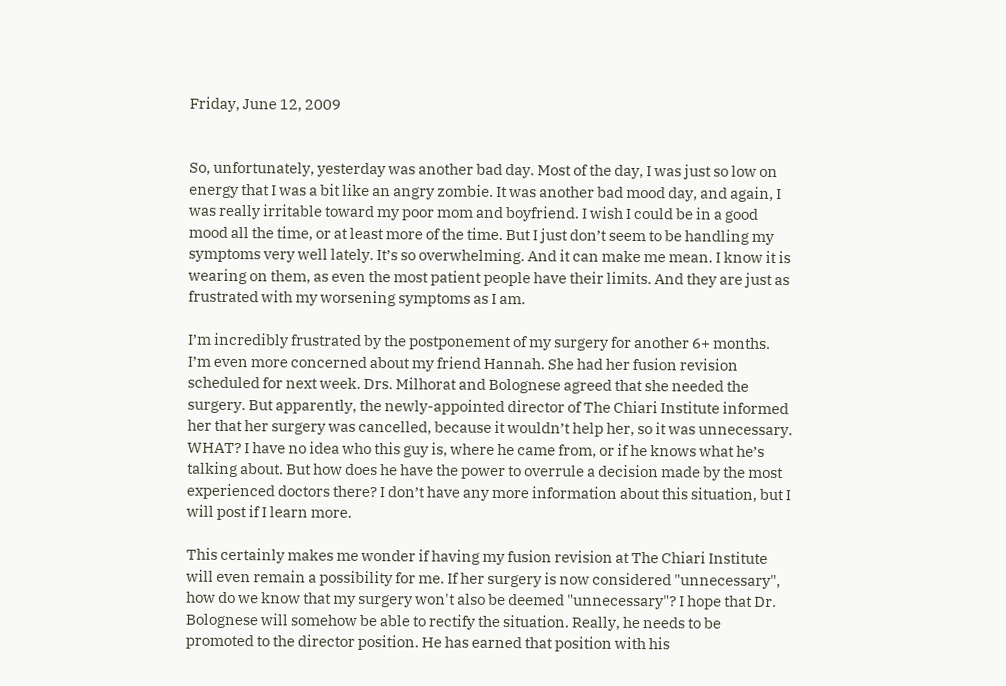Friday, June 12, 2009


So, unfortunately, yesterday was another bad day. Most of the day, I was just so low on energy that I was a bit like an angry zombie. It was another bad mood day, and again, I was really irritable toward my poor mom and boyfriend. I wish I could be in a good mood all the time, or at least more of the time. But I just don’t seem to be handling my symptoms very well lately. It’s so overwhelming. And it can make me mean. I know it is wearing on them, as even the most patient people have their limits. And they are just as frustrated with my worsening symptoms as I am.

I’m incredibly frustrated by the postponement of my surgery for another 6+ months. I’m even more concerned about my friend Hannah. She had her fusion revision scheduled for next week. Drs. Milhorat and Bolognese agreed that she needed the surgery. But apparently, the newly-appointed director of The Chiari Institute informed her that her surgery was cancelled, because it wouldn’t help her, so it was unnecessary. WHAT? I have no idea who this guy is, where he came from, or if he knows what he’s talking about. But how does he have the power to overrule a decision made by the most experienced doctors there? I don’t have any more information about this situation, but I will post if I learn more.

This certainly makes me wonder if having my fusion revision at The Chiari Institute will even remain a possibility for me. If her surgery is now considered "unnecessary", how do we know that my surgery won't also be deemed "unnecessary"? I hope that Dr. Bolognese will somehow be able to rectify the situation. Really, he needs to be promoted to the director position. He has earned that position with his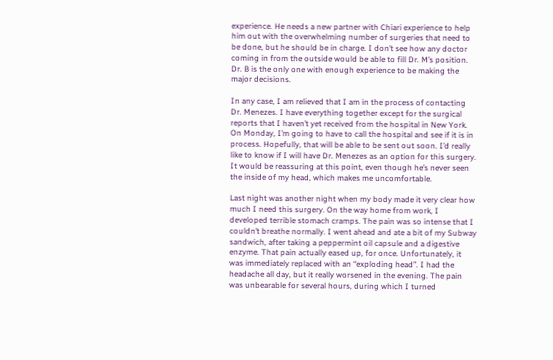experience. He needs a new partner with Chiari experience to help him out with the overwhelming number of surgeries that need to be done, but he should be in charge. I don’t see how any doctor coming in from the outside would be able to fill Dr. M’s position. Dr. B is the only one with enough experience to be making the major decisions.

In any case, I am relieved that I am in the process of contacting Dr. Menezes. I have everything together except for the surgical reports that I haven’t yet received from the hospital in New York. On Monday, I’m going to have to call the hospital and see if it is in process. Hopefully, that will be able to be sent out soon. I’d really like to know if I will have Dr. Menezes as an option for this surgery. It would be reassuring at this point, even though he’s never seen the inside of my head, which makes me uncomfortable.

Last night was another night when my body made it very clear how much I need this surgery. On the way home from work, I developed terrible stomach cramps. The pain was so intense that I couldn’t breathe normally. I went ahead and ate a bit of my Subway sandwich, after taking a peppermint oil capsule and a digestive enzyme. That pain actually eased up, for once. Unfortunately, it was immediately replaced with an “exploding head”. I had the headache all day, but it really worsened in the evening. The pain was unbearable for several hours, during which I turned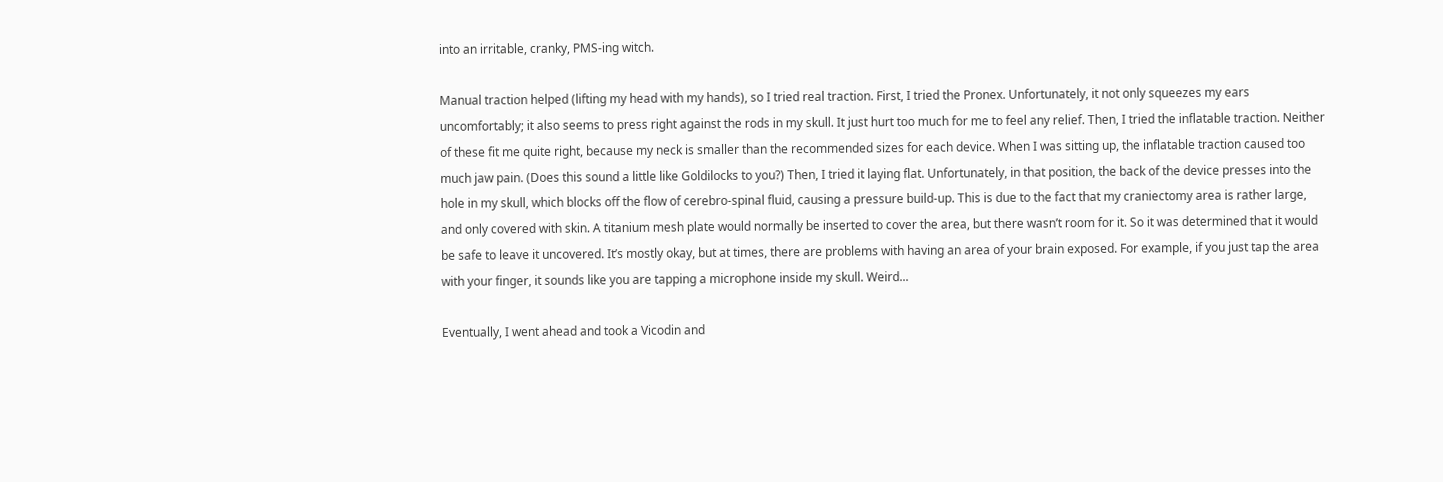into an irritable, cranky, PMS-ing witch.

Manual traction helped (lifting my head with my hands), so I tried real traction. First, I tried the Pronex. Unfortunately, it not only squeezes my ears uncomfortably; it also seems to press right against the rods in my skull. It just hurt too much for me to feel any relief. Then, I tried the inflatable traction. Neither of these fit me quite right, because my neck is smaller than the recommended sizes for each device. When I was sitting up, the inflatable traction caused too much jaw pain. (Does this sound a little like Goldilocks to you?) Then, I tried it laying flat. Unfortunately, in that position, the back of the device presses into the hole in my skull, which blocks off the flow of cerebro-spinal fluid, causing a pressure build-up. This is due to the fact that my craniectomy area is rather large, and only covered with skin. A titanium mesh plate would normally be inserted to cover the area, but there wasn’t room for it. So it was determined that it would be safe to leave it uncovered. It’s mostly okay, but at times, there are problems with having an area of your brain exposed. For example, if you just tap the area with your finger, it sounds like you are tapping a microphone inside my skull. Weird...

Eventually, I went ahead and took a Vicodin and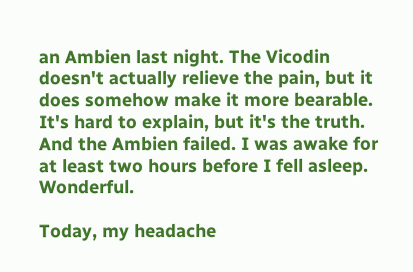an Ambien last night. The Vicodin doesn't actually relieve the pain, but it does somehow make it more bearable. It's hard to explain, but it's the truth. And the Ambien failed. I was awake for at least two hours before I fell asleep. Wonderful.

Today, my headache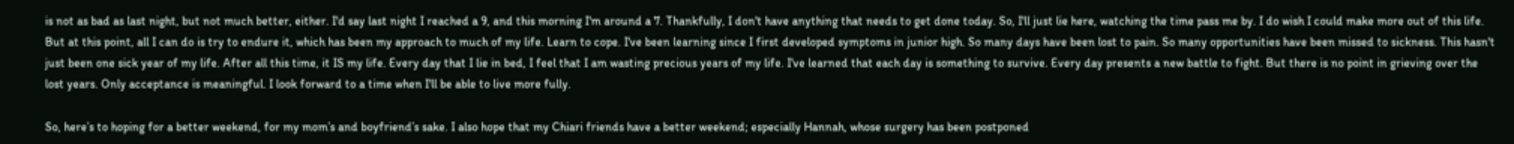is not as bad as last night, but not much better, either. I'd say last night I reached a 9, and this morning I'm around a 7. Thankfully, I don't have anything that needs to get done today. So, I'll just lie here, watching the time pass me by. I do wish I could make more out of this life. But at this point, all I can do is try to endure it, which has been my approach to much of my life. Learn to cope. I've been learning since I first developed symptoms in junior high. So many days have been lost to pain. So many opportunities have been missed to sickness. This hasn't just been one sick year of my life. After all this time, it IS my life. Every day that I lie in bed, I feel that I am wasting precious years of my life. I've learned that each day is something to survive. Every day presents a new battle to fight. But there is no point in grieving over the lost years. Only acceptance is meaningful. I look forward to a time when I'll be able to live more fully.

So, here’s to hoping for a better weekend, for my mom’s and boyfriend’s sake. I also hope that my Chiari friends have a better weekend; especially Hannah, whose surgery has been postponed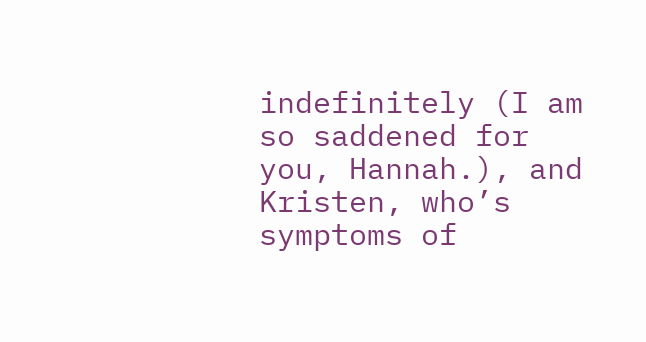indefinitely (I am so saddened for you, Hannah.), and Kristen, who’s symptoms of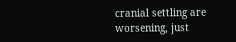cranial settling are worsening, just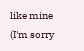like mine (I'm sorry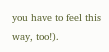you have to feel this way, too!).